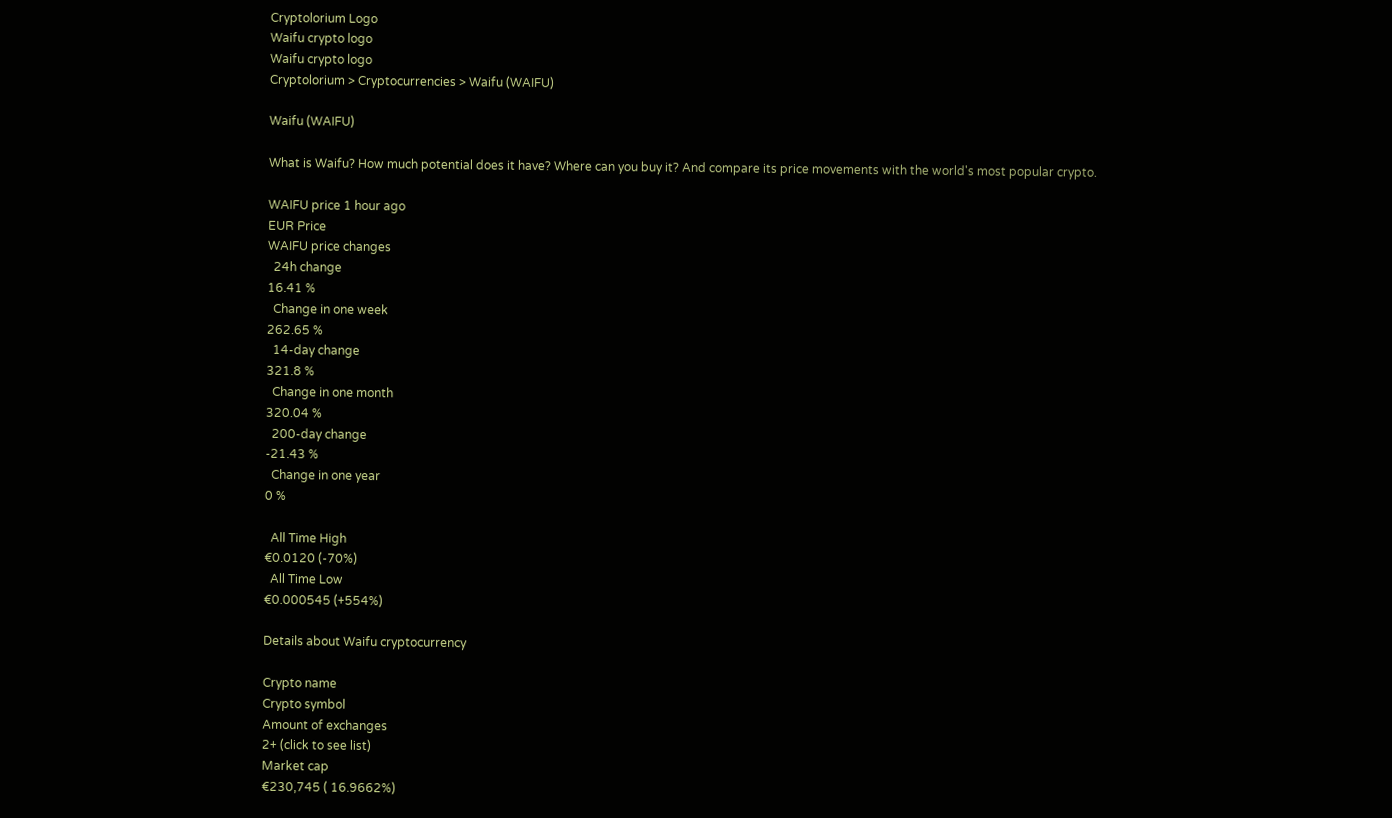Cryptolorium Logo
Waifu crypto logo
Waifu crypto logo
Cryptolorium > Cryptocurrencies > Waifu (WAIFU)

Waifu (WAIFU)

What is Waifu? How much potential does it have? Where can you buy it? And compare its price movements with the world's most popular crypto.

WAIFU price 1 hour ago
EUR Price
WAIFU price changes
  24h change
16.41 %
  Change in one week
262.65 %
  14-day change
321.8 %
  Change in one month
320.04 %
  200-day change
-21.43 %
  Change in one year
0 %

  All Time High
€0.0120 (-70%)
  All Time Low
€0.000545 (+554%)

Details about Waifu cryptocurrency

Crypto name
Crypto symbol
Amount of exchanges
2+ (click to see list)
Market cap
€230,745 ( 16.9662%)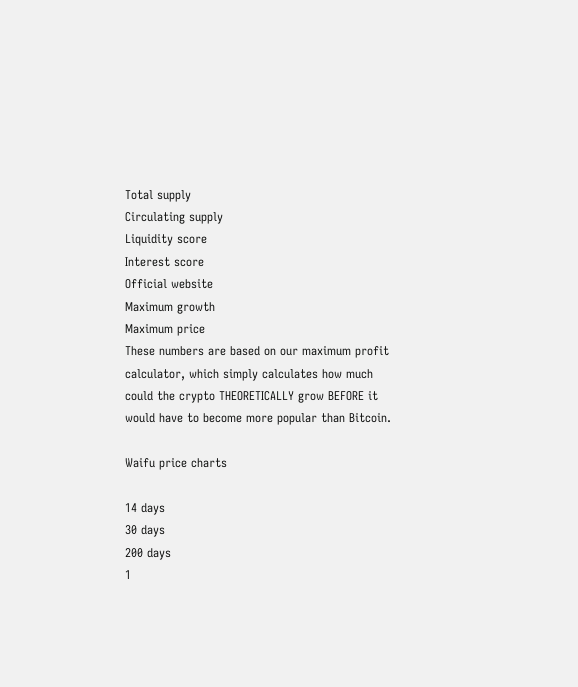Total supply
Circulating supply
Liquidity score
Interest score
Official website
Maximum growth
Maximum price
These numbers are based on our maximum profit calculator, which simply calculates how much could the crypto THEORETICALLY grow BEFORE it would have to become more popular than Bitcoin.

Waifu price charts

14 days
30 days
200 days
1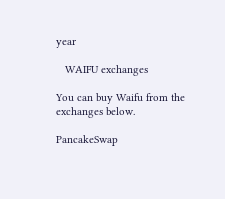year

   WAIFU exchanges

You can buy Waifu from the exchanges below.

PancakeSwap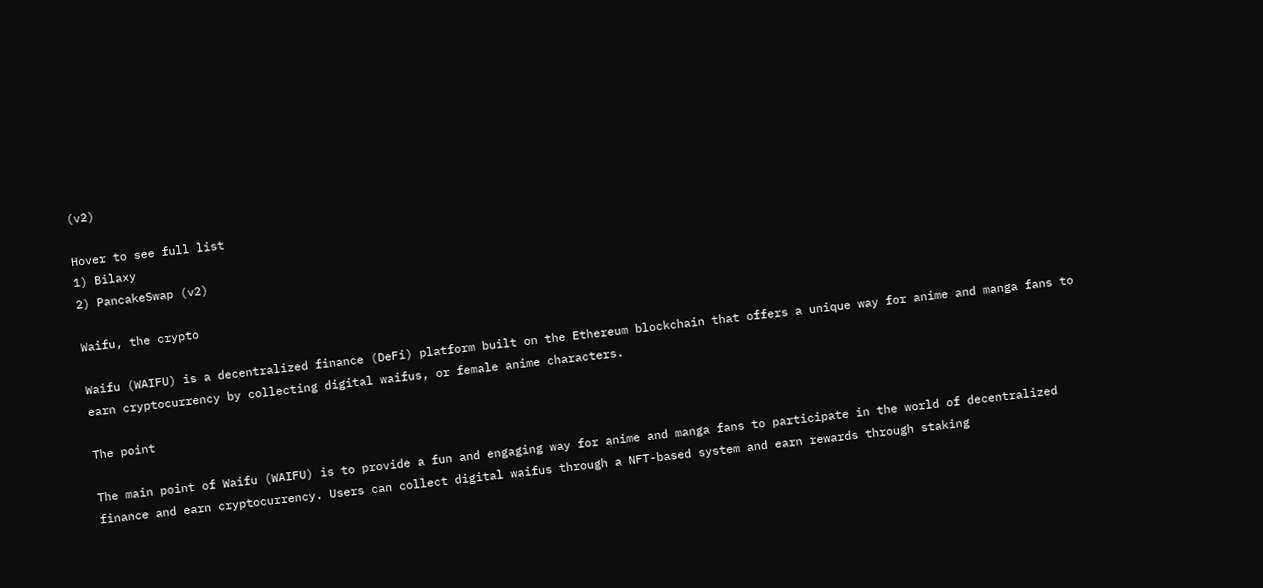(v2)

Hover to see full list
1) Bilaxy
2) PancakeSwap (v2)

Waifu, the crypto

Waifu (WAIFU) is a decentralized finance (DeFi) platform built on the Ethereum blockchain that offers a unique way for anime and manga fans to earn cryptocurrency by collecting digital waifus, or female anime characters.

The point

The main point of Waifu (WAIFU) is to provide a fun and engaging way for anime and manga fans to participate in the world of decentralized finance and earn cryptocurrency. Users can collect digital waifus through a NFT-based system and earn rewards through staking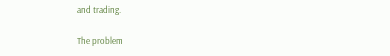and trading.

The problem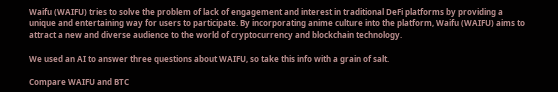Waifu (WAIFU) tries to solve the problem of lack of engagement and interest in traditional DeFi platforms by providing a unique and entertaining way for users to participate. By incorporating anime culture into the platform, Waifu (WAIFU) aims to attract a new and diverse audience to the world of cryptocurrency and blockchain technology.

We used an AI to answer three questions about WAIFU, so take this info with a grain of salt.

Compare WAIFU and BTC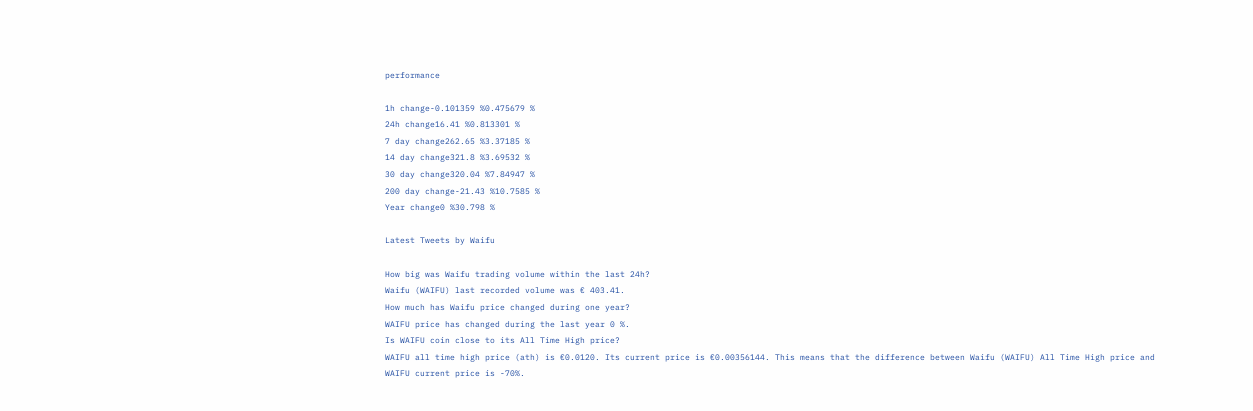performance

1h change-0.101359 %0.475679 %
24h change16.41 %0.813301 %
7 day change262.65 %3.37185 %
14 day change321.8 %3.69532 %
30 day change320.04 %7.84947 %
200 day change-21.43 %10.7585 %
Year change0 %30.798 %

Latest Tweets by Waifu

How big was Waifu trading volume within the last 24h?
Waifu (WAIFU) last recorded volume was € 403.41.
How much has Waifu price changed during one year?
WAIFU price has changed during the last year 0 %.
Is WAIFU coin close to its All Time High price?
WAIFU all time high price (ath) is €0.0120. Its current price is €0.00356144. This means that the difference between Waifu (WAIFU) All Time High price and WAIFU current price is -70%.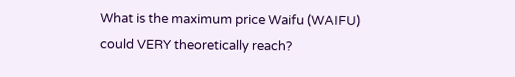What is the maximum price Waifu (WAIFU) could VERY theoretically reach?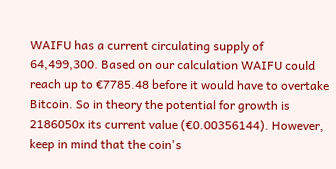WAIFU has a current circulating supply of 64,499,300. Based on our calculation WAIFU could reach up to €7785.48 before it would have to overtake Bitcoin. So in theory the potential for growth is 2186050x its current value (€0.00356144). However, keep in mind that the coin's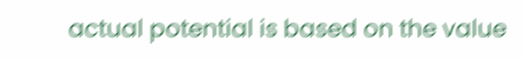actual potential is based on the value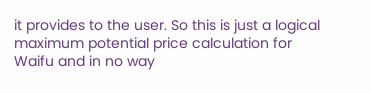it provides to the user. So this is just a logical maximum potential price calculation for Waifu and in no way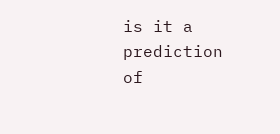is it a prediction of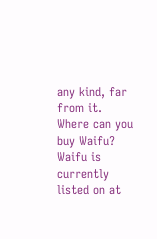any kind, far from it.
Where can you buy Waifu?
Waifu is currently listed on at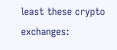least these crypto exchanges: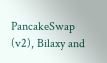PancakeSwap (v2), Bilaxy and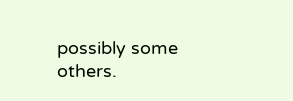possibly some others.